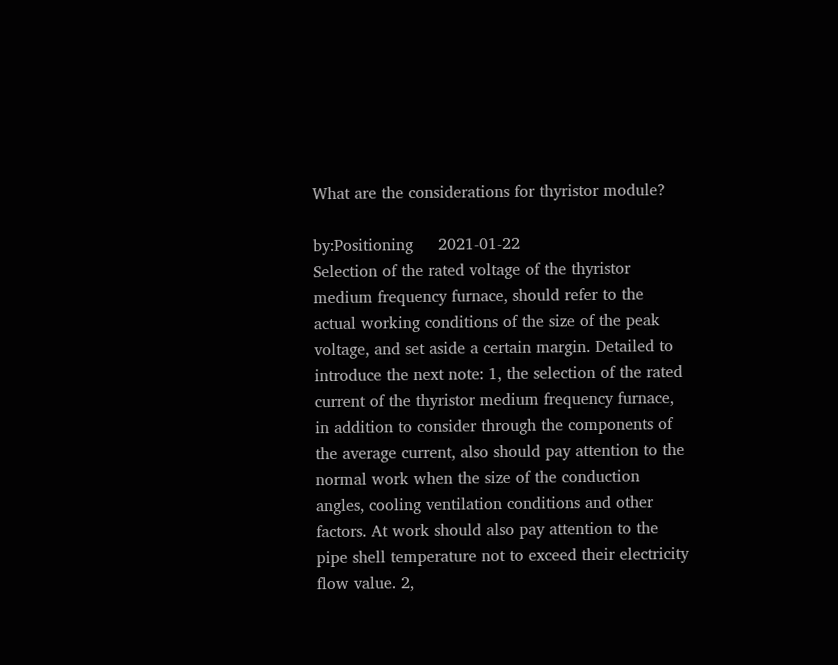What are the considerations for thyristor module?

by:Positioning     2021-01-22
Selection of the rated voltage of the thyristor medium frequency furnace, should refer to the actual working conditions of the size of the peak voltage, and set aside a certain margin. Detailed to introduce the next note: 1, the selection of the rated current of the thyristor medium frequency furnace, in addition to consider through the components of the average current, also should pay attention to the normal work when the size of the conduction angles, cooling ventilation conditions and other factors. At work should also pay attention to the pipe shell temperature not to exceed their electricity flow value. 2,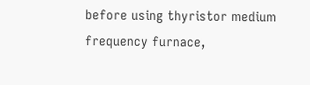before using thyristor medium frequency furnace,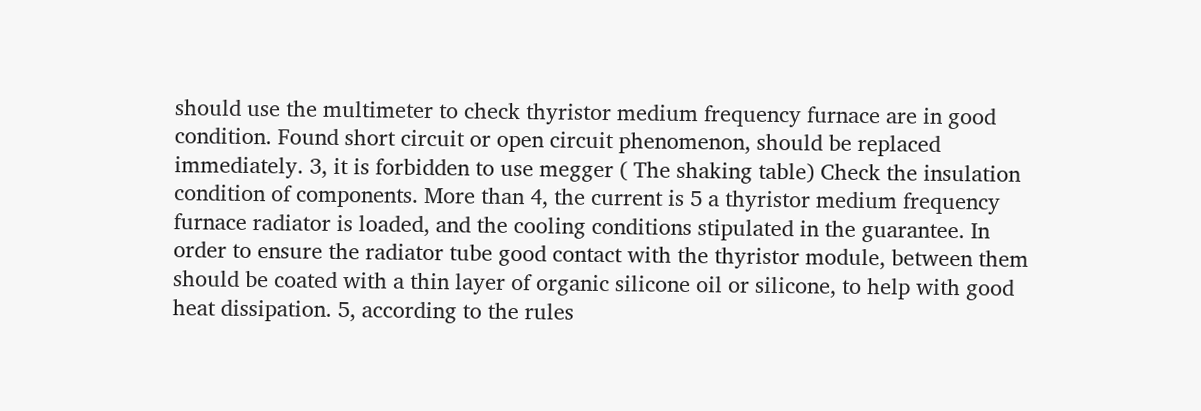should use the multimeter to check thyristor medium frequency furnace are in good condition. Found short circuit or open circuit phenomenon, should be replaced immediately. 3, it is forbidden to use megger ( The shaking table) Check the insulation condition of components. More than 4, the current is 5 a thyristor medium frequency furnace radiator is loaded, and the cooling conditions stipulated in the guarantee. In order to ensure the radiator tube good contact with the thyristor module, between them should be coated with a thin layer of organic silicone oil or silicone, to help with good heat dissipation. 5, according to the rules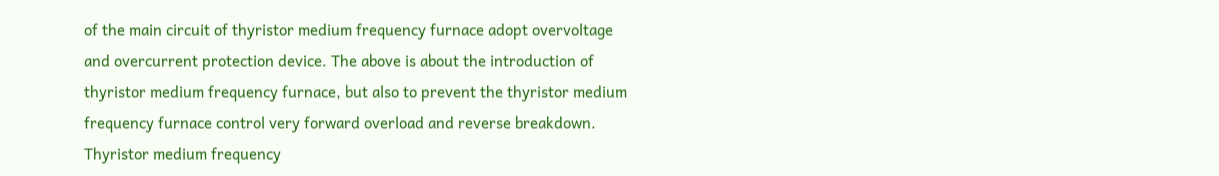of the main circuit of thyristor medium frequency furnace adopt overvoltage and overcurrent protection device. The above is about the introduction of thyristor medium frequency furnace, but also to prevent the thyristor medium frequency furnace control very forward overload and reverse breakdown. Thyristor medium frequency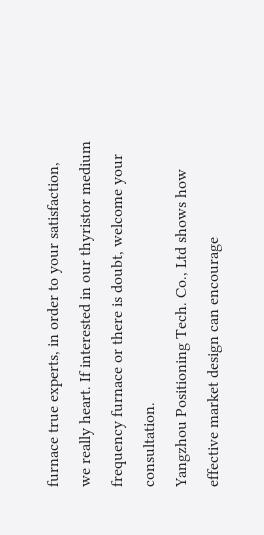furnace true experts, in order to your satisfaction, we really heart. If interested in our thyristor medium frequency furnace or there is doubt, welcome your consultation.
Yangzhou Positioning Tech. Co., Ltd shows how effective market design can encourage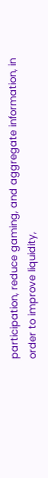participation, reduce gaming, and aggregate information, in order to improve liquidity,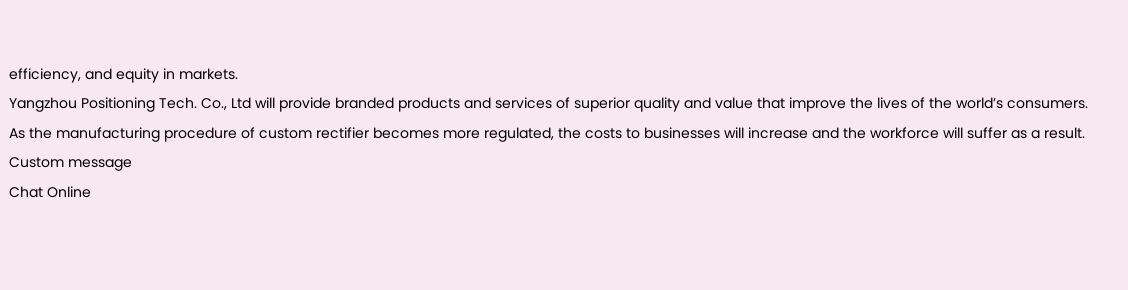efficiency, and equity in markets.
Yangzhou Positioning Tech. Co., Ltd will provide branded products and services of superior quality and value that improve the lives of the world’s consumers.
As the manufacturing procedure of custom rectifier becomes more regulated, the costs to businesses will increase and the workforce will suffer as a result.
Custom message
Chat Online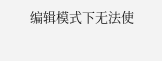编辑模式下无法使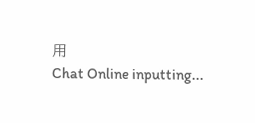用
Chat Online inputting...